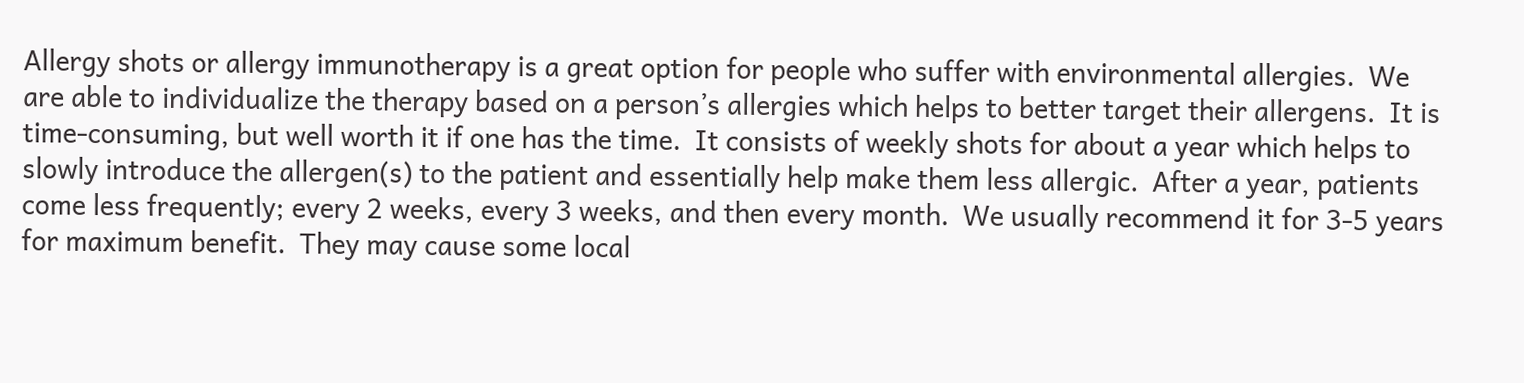Allergy shots or allergy immunotherapy is a great option for people who suffer with environmental allergies.  We are able to individualize the therapy based on a person’s allergies which helps to better target their allergens.  It is time-consuming, but well worth it if one has the time.  It consists of weekly shots for about a year which helps to slowly introduce the allergen(s) to the patient and essentially help make them less allergic.  After a year, patients come less frequently; every 2 weeks, every 3 weeks, and then every month.  We usually recommend it for 3-5 years for maximum benefit.  They may cause some local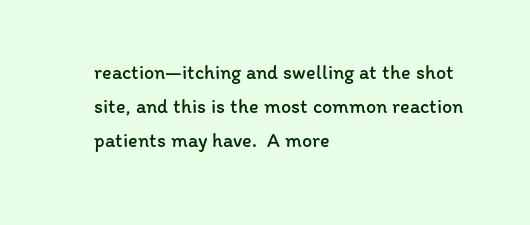reaction—itching and swelling at the shot site, and this is the most common reaction patients may have.  A more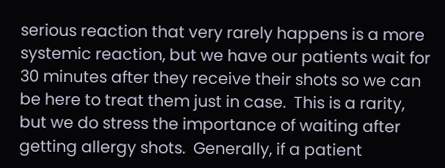serious reaction that very rarely happens is a more systemic reaction, but we have our patients wait for 30 minutes after they receive their shots so we can be here to treat them just in case.  This is a rarity, but we do stress the importance of waiting after getting allergy shots.  Generally, if a patient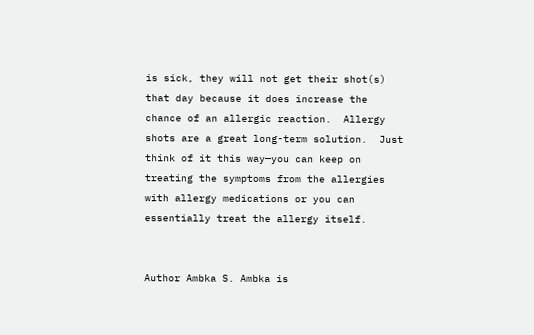is sick, they will not get their shot(s) that day because it does increase the chance of an allergic reaction.  Allergy shots are a great long-term solution.  Just think of it this way—you can keep on treating the symptoms from the allergies with allergy medications or you can essentially treat the allergy itself.


Author Ambka S. Ambka is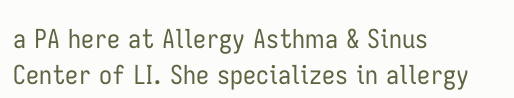a PA here at Allergy Asthma & Sinus Center of LI. She specializes in allergy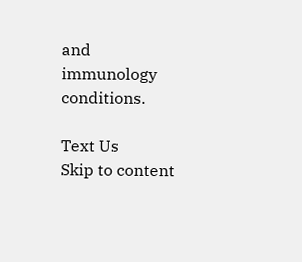and immunology conditions.

Text Us
Skip to content